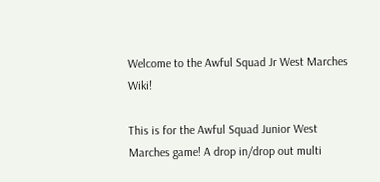Welcome to the Awful Squad Jr West Marches Wiki!

This is for the Awful Squad Junior West Marches game! A drop in/drop out multi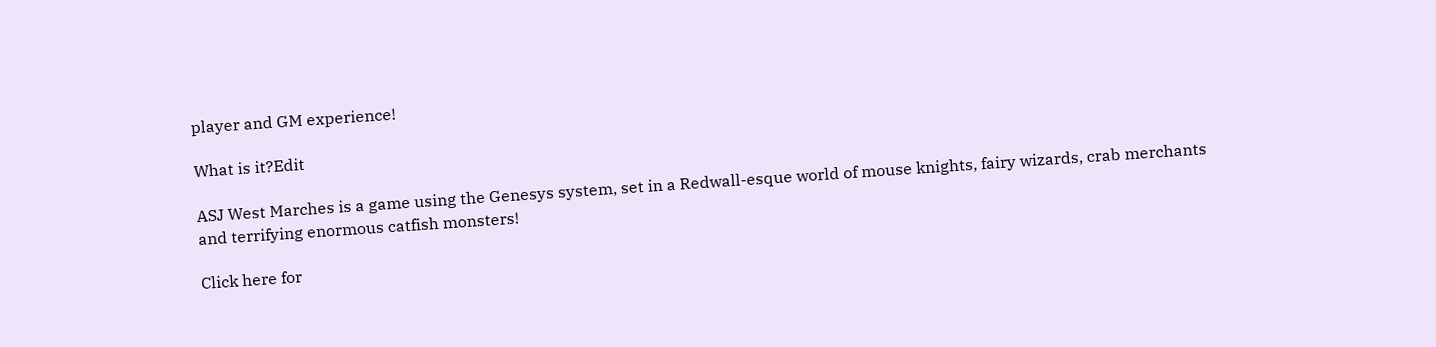player and GM experience!

What is it?Edit

ASJ West Marches is a game using the Genesys system, set in a Redwall-esque world of mouse knights, fairy wizards, crab merchants and terrifying enormous catfish monsters!

Click here for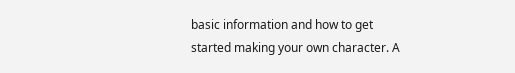basic information and how to get started making your own character. A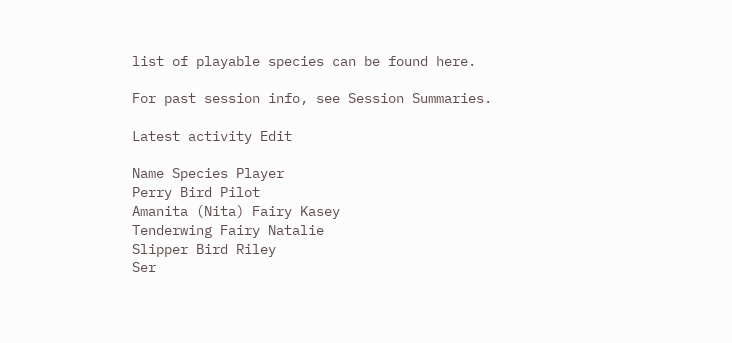list of playable species can be found here.

For past session info, see Session Summaries.

Latest activity Edit

Name Species Player
Perry Bird Pilot
Amanita (Nita) Fairy Kasey
Tenderwing Fairy Natalie
Slipper Bird Riley
Ser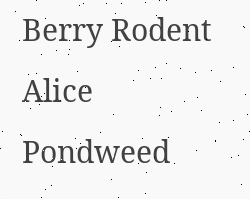Berry Rodent Alice
Pondweed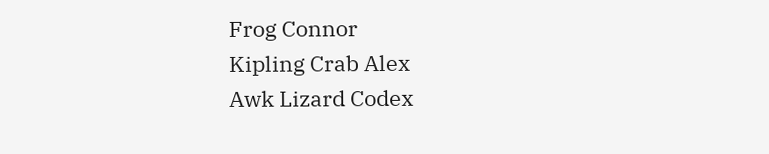Frog Connor
Kipling Crab Alex
Awk Lizard Codex